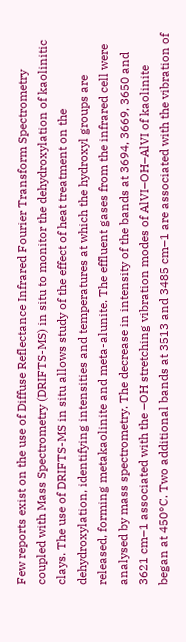Few reports exist on the use of Diffuse Reflectance Infrared Fourier Transform Spectrometry coupled with Mass Spectrometry (DRIFTS-MS) in situ to monitor the dehydroxylation of kaolinitic clays. The use of DRIFTS-MS in situ allows study of the effect of heat treatment on the dehydroxylation, identifying intensities and temperatures at which the hydroxyl groups are released, forming metakaolinite and meta-alunite. The effluent gases from the infrared cell were analysed by mass spectrometry. The decrease in intensity of the bands at 3694, 3669, 3650 and 3621 cm–1 associated with the –OH stretching vibration modes of AlVI–OH–AlVI of kaolinite began at 450°C. Two additional bands at 3513 and 3485 cm–1 are associated with the vibration of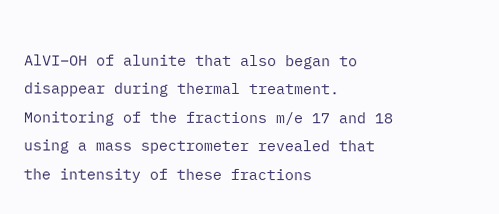AlVI–OH of alunite that also began to disappear during thermal treatment. Monitoring of the fractions m/e 17 and 18 using a mass spectrometer revealed that the intensity of these fractions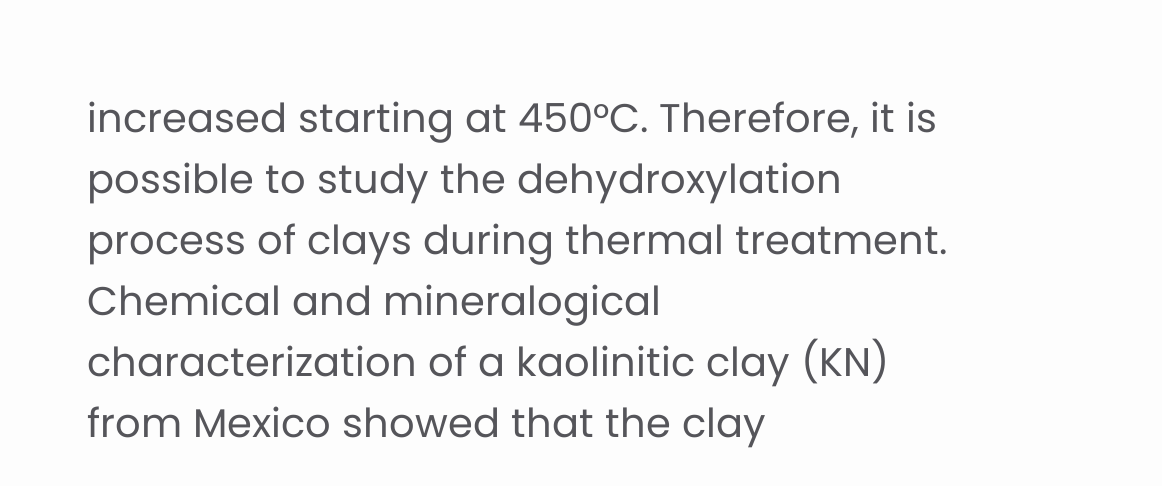increased starting at 450°C. Therefore, it is possible to study the dehydroxylation process of clays during thermal treatment. Chemical and mineralogical characterization of a kaolinitic clay (KN) from Mexico showed that the clay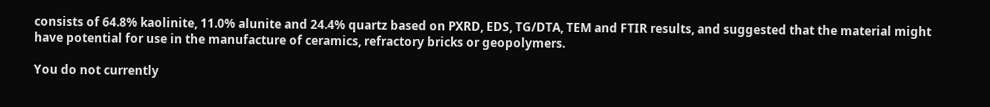consists of 64.8% kaolinite, 11.0% alunite and 24.4% quartz based on PXRD, EDS, TG/DTA, TEM and FTIR results, and suggested that the material might have potential for use in the manufacture of ceramics, refractory bricks or geopolymers.

You do not currently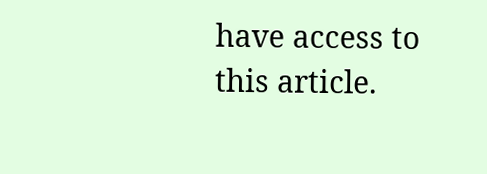have access to this article.